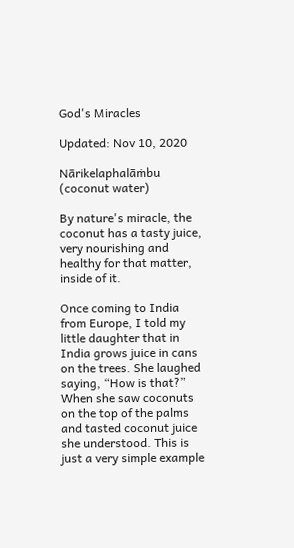God's Miracles

Updated: Nov 10, 2020

Nārikelaphalāṁbu (coconut water)

By nature's miracle, the coconut has a tasty juice, very nourishing and healthy for that matter, inside of it.

Once coming to India from Europe, I told my little daughter that in India grows juice in cans on the trees. She laughed saying, “How is that?” When she saw coconuts on the top of the palms and tasted coconut juice she understood. This is just a very simple example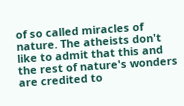of so called miracles of nature. The atheists don't like to admit that this and the rest of nature's wonders are credited to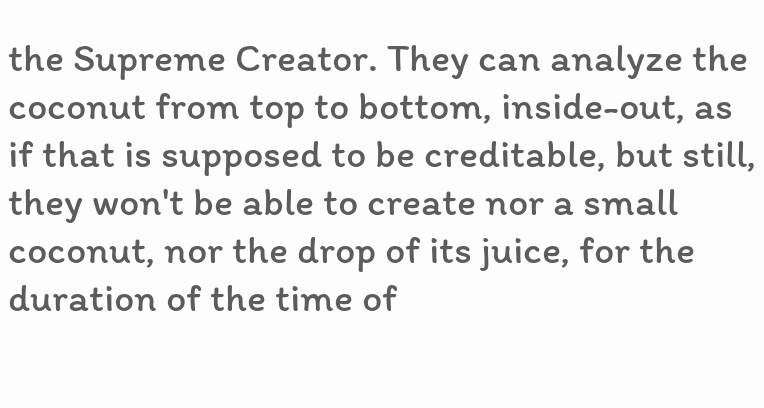the Supreme Creator. They can analyze the coconut from top to bottom, inside-out, as if that is supposed to be creditable, but still, they won't be able to create nor a small coconut, nor the drop of its juice, for the duration of the time of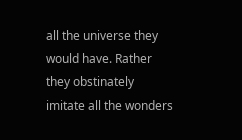all the universe they would have. Rather they obstinately imitate all the wonders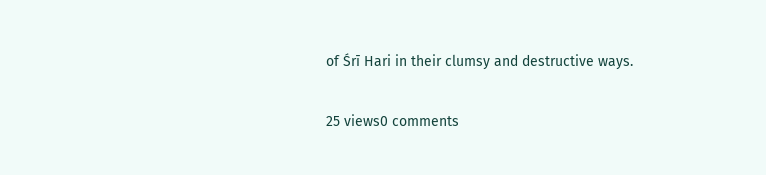of Śrī Hari in their clumsy and destructive ways.

25 views0 comments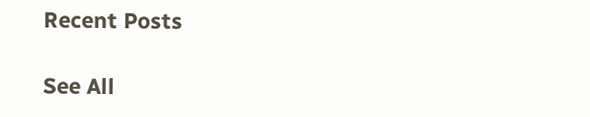Recent Posts

See All